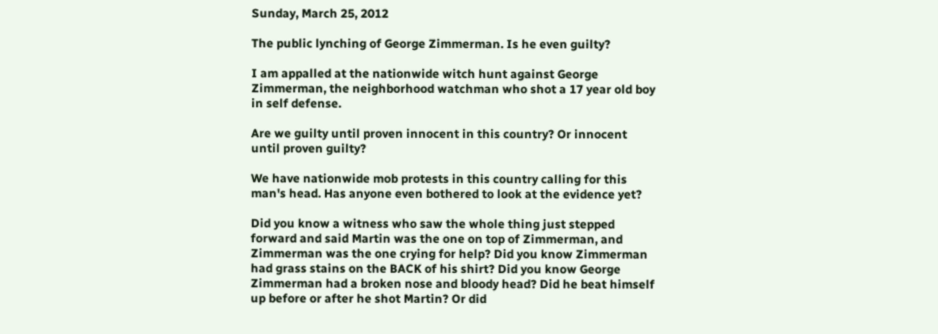Sunday, March 25, 2012

The public lynching of George Zimmerman. Is he even guilty?

I am appalled at the nationwide witch hunt against George Zimmerman, the neighborhood watchman who shot a 17 year old boy in self defense.

Are we guilty until proven innocent in this country? Or innocent until proven guilty?

We have nationwide mob protests in this country calling for this man's head. Has anyone even bothered to look at the evidence yet?

Did you know a witness who saw the whole thing just stepped forward and said Martin was the one on top of Zimmerman, and Zimmerman was the one crying for help? Did you know Zimmerman had grass stains on the BACK of his shirt? Did you know George Zimmerman had a broken nose and bloody head? Did he beat himself up before or after he shot Martin? Or did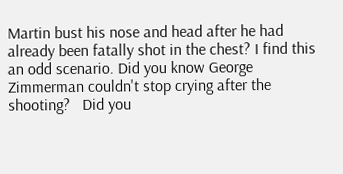Martin bust his nose and head after he had already been fatally shot in the chest? I find this an odd scenario. Did you know George Zimmerman couldn't stop crying after the shooting?   Did you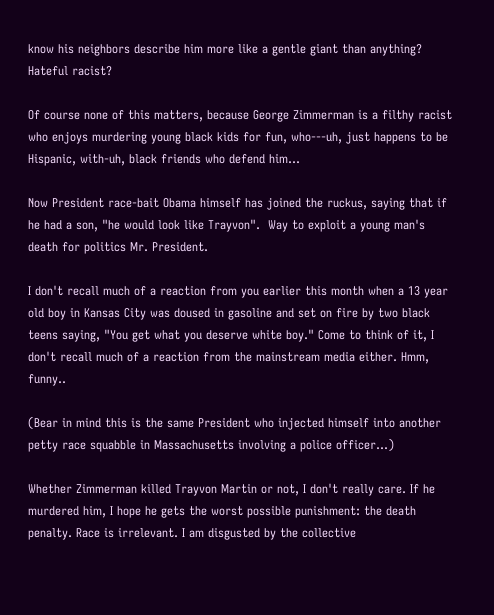know his neighbors describe him more like a gentle giant than anything? Hateful racist?

Of course none of this matters, because George Zimmerman is a filthy racist who enjoys murdering young black kids for fun, who---uh, just happens to be Hispanic, with-uh, black friends who defend him...

Now President race-bait Obama himself has joined the ruckus, saying that if he had a son, "he would look like Trayvon".  Way to exploit a young man's death for politics Mr. President.

I don't recall much of a reaction from you earlier this month when a 13 year old boy in Kansas City was doused in gasoline and set on fire by two black teens saying, "You get what you deserve white boy." Come to think of it, I don't recall much of a reaction from the mainstream media either. Hmm, funny..

(Bear in mind this is the same President who injected himself into another petty race squabble in Massachusetts involving a police officer...)

Whether Zimmerman killed Trayvon Martin or not, I don't really care. If he murdered him, I hope he gets the worst possible punishment: the death penalty. Race is irrelevant. I am disgusted by the collective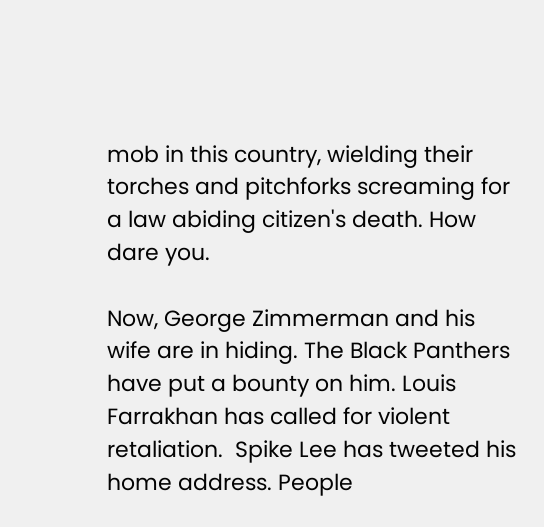mob in this country, wielding their torches and pitchforks screaming for a law abiding citizen's death. How dare you.

Now, George Zimmerman and his wife are in hiding. The Black Panthers have put a bounty on him. Louis Farrakhan has called for violent retaliation.  Spike Lee has tweeted his home address. People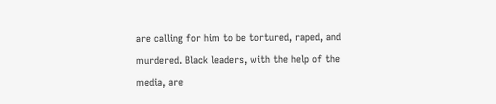are calling for him to be tortured, raped, and murdered. Black leaders, with the help of the media, are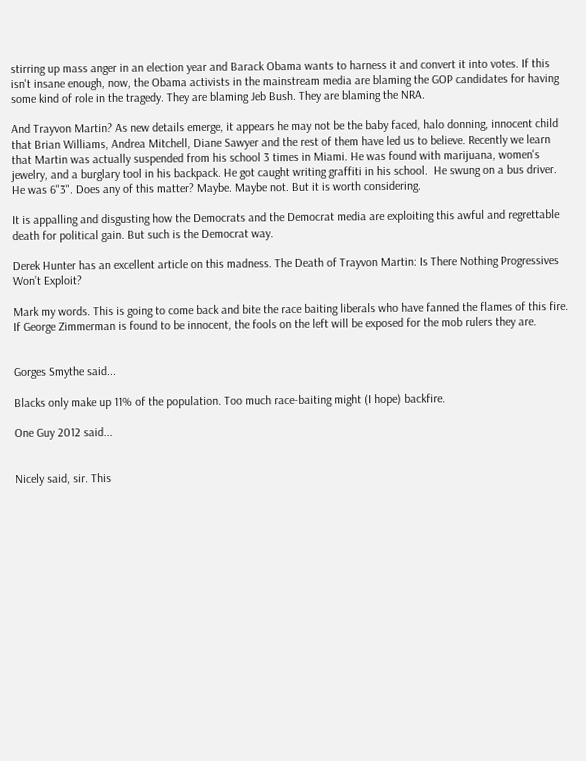stirring up mass anger in an election year and Barack Obama wants to harness it and convert it into votes. If this isn't insane enough, now, the Obama activists in the mainstream media are blaming the GOP candidates for having some kind of role in the tragedy. They are blaming Jeb Bush. They are blaming the NRA.

And Trayvon Martin? As new details emerge, it appears he may not be the baby faced, halo donning, innocent child that Brian Williams, Andrea Mitchell, Diane Sawyer and the rest of them have led us to believe. Recently we learn that Martin was actually suspended from his school 3 times in Miami. He was found with marijuana, women's jewelry, and a burglary tool in his backpack. He got caught writing graffiti in his school.  He swung on a bus driver.  He was 6"3". Does any of this matter? Maybe. Maybe not. But it is worth considering.

It is appalling and disgusting how the Democrats and the Democrat media are exploiting this awful and regrettable death for political gain. But such is the Democrat way.

Derek Hunter has an excellent article on this madness. The Death of Trayvon Martin: Is There Nothing Progressives Won’t Exploit?

Mark my words. This is going to come back and bite the race baiting liberals who have fanned the flames of this fire. If George Zimmerman is found to be innocent, the fools on the left will be exposed for the mob rulers they are.


Gorges Smythe said...

Blacks only make up 11% of the population. Too much race-baiting might (I hope) backfire.

One Guy 2012 said...


Nicely said, sir. This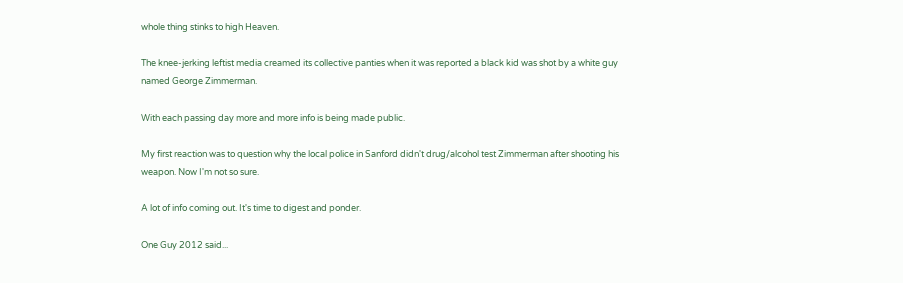whole thing stinks to high Heaven.

The knee-jerking leftist media creamed its collective panties when it was reported a black kid was shot by a white guy named George Zimmerman.

With each passing day more and more info is being made public.

My first reaction was to question why the local police in Sanford didn't drug/alcohol test Zimmerman after shooting his weapon. Now I'm not so sure.

A lot of info coming out. It's time to digest and ponder.

One Guy 2012 said...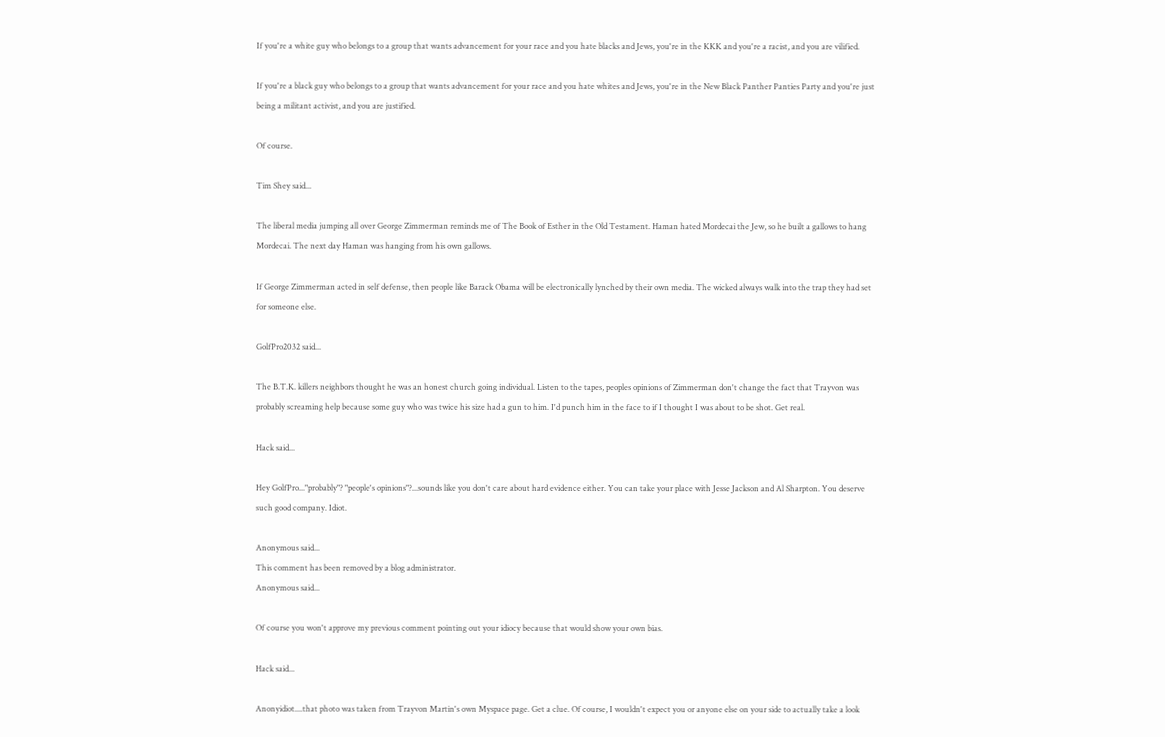If you're a white guy who belongs to a group that wants advancement for your race and you hate blacks and Jews, you're in the KKK and you're a racist, and you are vilified.

If you're a black guy who belongs to a group that wants advancement for your race and you hate whites and Jews, you're in the New Black Panther Panties Party and you're just being a militant activist, and you are justified.

Of course.

Tim Shey said...

The liberal media jumping all over George Zimmerman reminds me of The Book of Esther in the Old Testament. Haman hated Mordecai the Jew, so he built a gallows to hang Mordecai. The next day Haman was hanging from his own gallows.

If George Zimmerman acted in self defense, then people like Barack Obama will be electronically lynched by their own media. The wicked always walk into the trap they had set for someone else.

GolfPro2032 said...

The B.T.K. killers neighbors thought he was an honest church going individual. Listen to the tapes, peoples opinions of Zimmerman don't change the fact that Trayvon was probably screaming help because some guy who was twice his size had a gun to him. I'd punch him in the face to if I thought I was about to be shot. Get real.

Hack said...

Hey GolfPro..."probably"? "people's opinions"?...sounds like you don't care about hard evidence either. You can take your place with Jesse Jackson and Al Sharpton. You deserve such good company. Idiot.

Anonymous said...
This comment has been removed by a blog administrator.
Anonymous said...

Of course you won't approve my previous comment pointing out your idiocy because that would show your own bias.

Hack said...

Anonyidiot....that photo was taken from Trayvon Martin's own Myspace page. Get a clue. Of course, I wouldn't expect you or anyone else on your side to actually take a look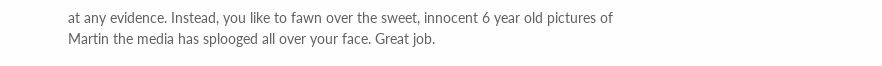at any evidence. Instead, you like to fawn over the sweet, innocent 6 year old pictures of Martin the media has splooged all over your face. Great job.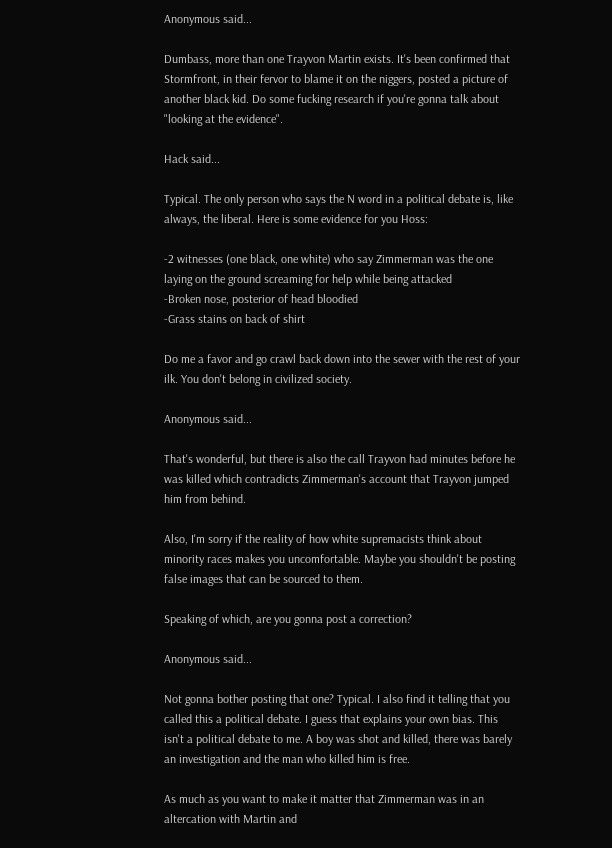Anonymous said...

Dumbass, more than one Trayvon Martin exists. It's been confirmed that Stormfront, in their fervor to blame it on the niggers, posted a picture of another black kid. Do some fucking research if you're gonna talk about "looking at the evidence".

Hack said...

Typical. The only person who says the N word in a political debate is, like always, the liberal. Here is some evidence for you Hoss:

-2 witnesses (one black, one white) who say Zimmerman was the one laying on the ground screaming for help while being attacked
-Broken nose, posterior of head bloodied
-Grass stains on back of shirt

Do me a favor and go crawl back down into the sewer with the rest of your ilk. You don't belong in civilized society.

Anonymous said...

That's wonderful, but there is also the call Trayvon had minutes before he was killed which contradicts Zimmerman's account that Trayvon jumped him from behind.

Also, I'm sorry if the reality of how white supremacists think about minority races makes you uncomfortable. Maybe you shouldn't be posting false images that can be sourced to them.

Speaking of which, are you gonna post a correction?

Anonymous said...

Not gonna bother posting that one? Typical. I also find it telling that you called this a political debate. I guess that explains your own bias. This isn't a political debate to me. A boy was shot and killed, there was barely an investigation and the man who killed him is free.

As much as you want to make it matter that Zimmerman was in an altercation with Martin and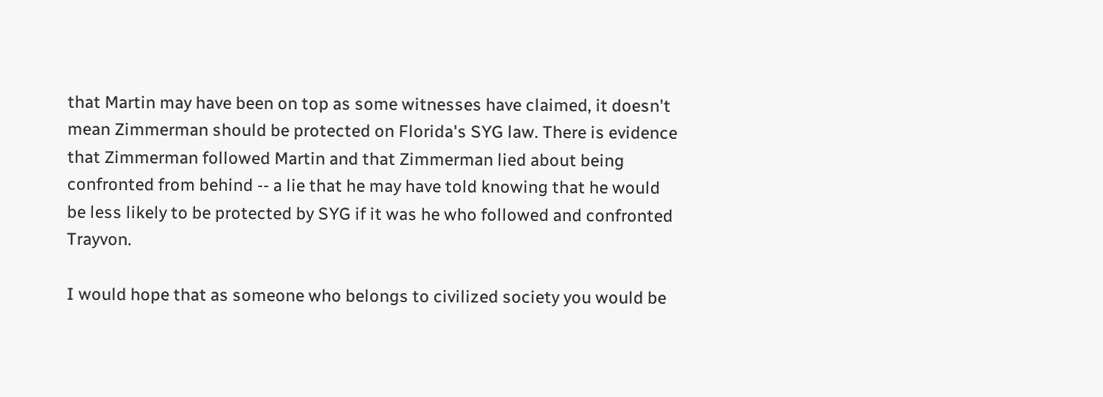that Martin may have been on top as some witnesses have claimed, it doesn't mean Zimmerman should be protected on Florida's SYG law. There is evidence that Zimmerman followed Martin and that Zimmerman lied about being confronted from behind -- a lie that he may have told knowing that he would be less likely to be protected by SYG if it was he who followed and confronted Trayvon.

I would hope that as someone who belongs to civilized society you would be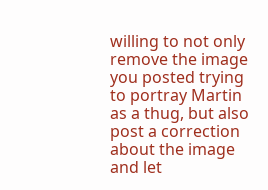willing to not only remove the image you posted trying to portray Martin as a thug, but also post a correction about the image and let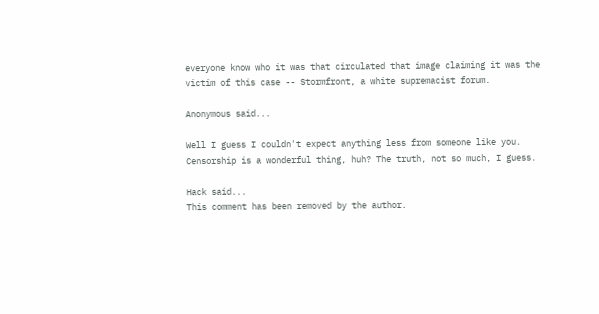everyone know who it was that circulated that image claiming it was the victim of this case -- Stormfront, a white supremacist forum.

Anonymous said...

Well I guess I couldn't expect anything less from someone like you. Censorship is a wonderful thing, huh? The truth, not so much, I guess.

Hack said...
This comment has been removed by the author.